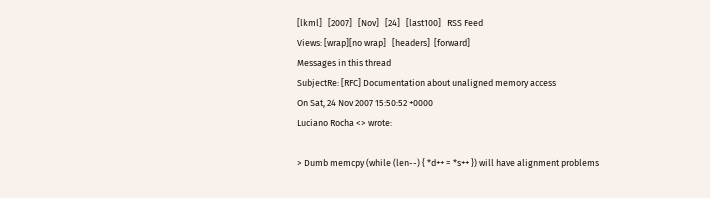[lkml]   [2007]   [Nov]   [24]   [last100]   RSS Feed
Views: [wrap][no wrap]   [headers]  [forward]
Messages in this thread
SubjectRe: [RFC] Documentation about unaligned memory access
On Sat, 24 Nov 2007 15:50:52 +0000
Luciano Rocha <> wrote:

> Dumb memcpy (while (len--) { *d++ = *s++ }) will have alignment problems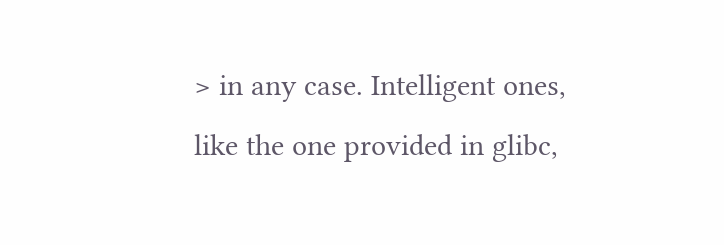> in any case. Intelligent ones, like the one provided in glibc,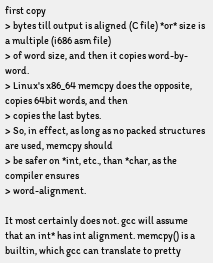first copy
> bytes till output is aligned (C file) *or* size is a multiple (i686 asm file)
> of word size, and then it copies word-by-word.
> Linux's x86_64 memcpy does the opposite, copies 64bit words, and then
> copies the last bytes.
> So, in effect, as long as no packed structures are used, memcpy should
> be safer on *int, etc., than *char, as the compiler ensures
> word-alignment.

It most certainly does not. gcc will assume that an int* has int alignment. memcpy() is a builtin, which gcc can translate to pretty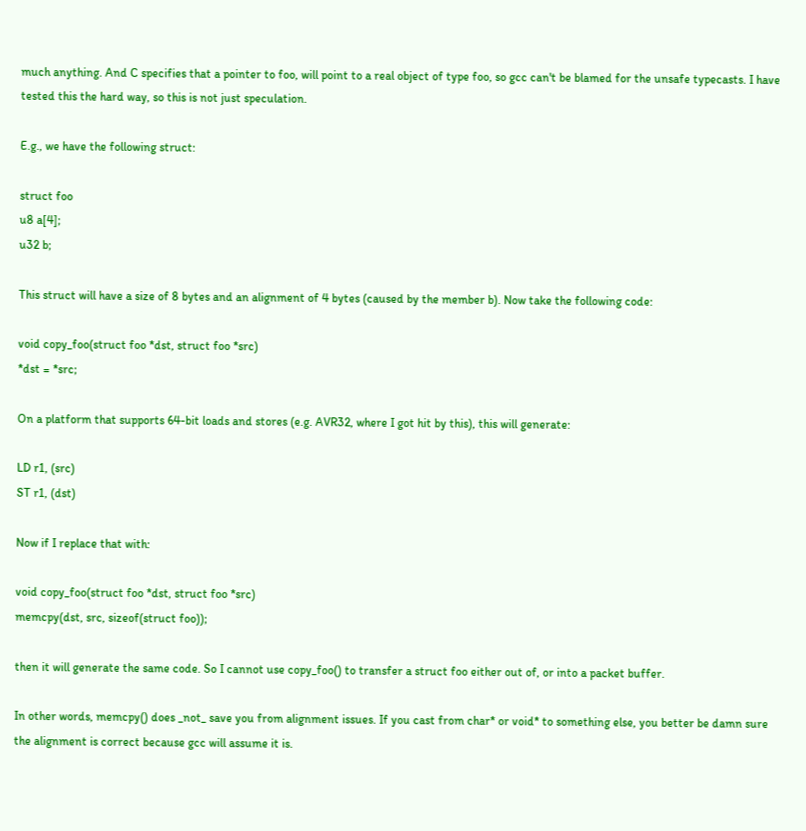much anything. And C specifies that a pointer to foo, will point to a real object of type foo, so gcc can't be blamed for the unsafe typecasts. I have tested this the hard way, so this is not just speculation.

E.g., we have the following struct:

struct foo
u8 a[4];
u32 b;

This struct will have a size of 8 bytes and an alignment of 4 bytes (caused by the member b). Now take the following code:

void copy_foo(struct foo *dst, struct foo *src)
*dst = *src;

On a platform that supports 64-bit loads and stores (e.g. AVR32, where I got hit by this), this will generate:

LD r1, (src)
ST r1, (dst)

Now if I replace that with:

void copy_foo(struct foo *dst, struct foo *src)
memcpy(dst, src, sizeof(struct foo));

then it will generate the same code. So I cannot use copy_foo() to transfer a struct foo either out of, or into a packet buffer.

In other words, memcpy() does _not_ save you from alignment issues. If you cast from char* or void* to something else, you better be damn sure the alignment is correct because gcc will assume it is.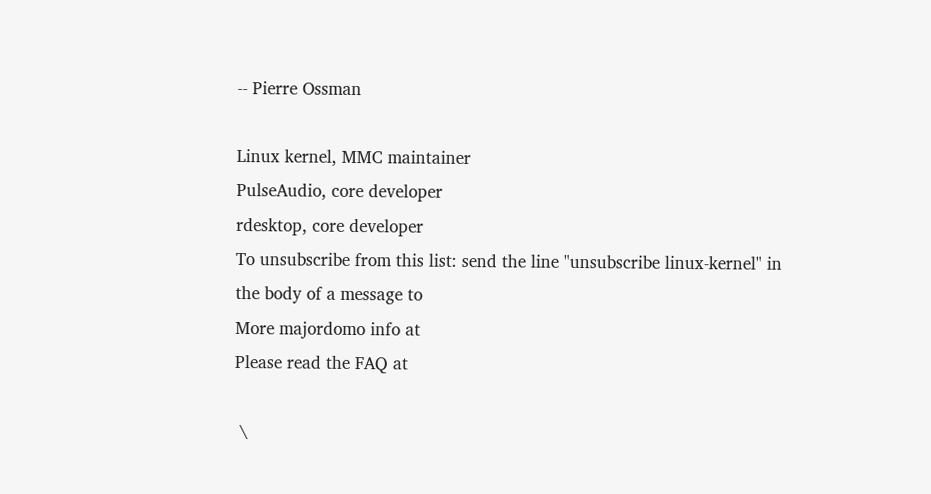-- Pierre Ossman

Linux kernel, MMC maintainer
PulseAudio, core developer
rdesktop, core developer
To unsubscribe from this list: send the line "unsubscribe linux-kernel" in
the body of a message to
More majordomo info at
Please read the FAQ at

 \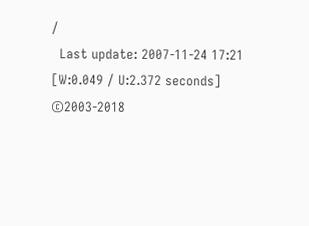/
  Last update: 2007-11-24 17:21    [W:0.049 / U:2.372 seconds]
©2003-2018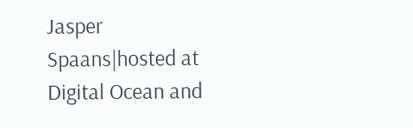Jasper Spaans|hosted at Digital Ocean and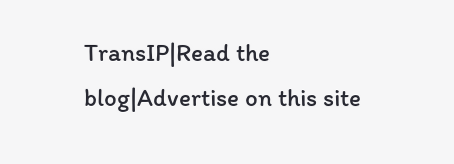TransIP|Read the blog|Advertise on this site